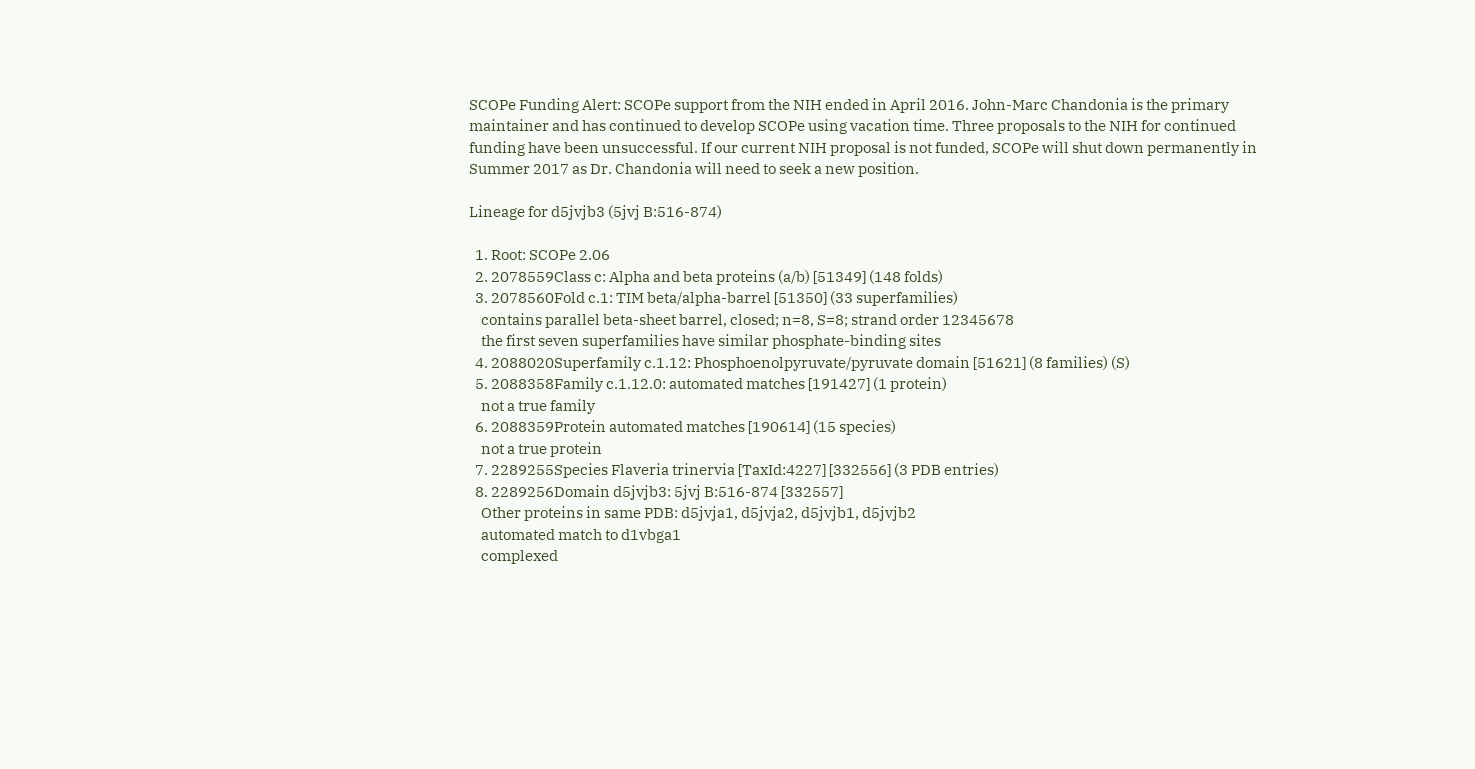SCOPe Funding Alert: SCOPe support from the NIH ended in April 2016. John-Marc Chandonia is the primary maintainer and has continued to develop SCOPe using vacation time. Three proposals to the NIH for continued funding have been unsuccessful. If our current NIH proposal is not funded, SCOPe will shut down permanently in Summer 2017 as Dr. Chandonia will need to seek a new position.

Lineage for d5jvjb3 (5jvj B:516-874)

  1. Root: SCOPe 2.06
  2. 2078559Class c: Alpha and beta proteins (a/b) [51349] (148 folds)
  3. 2078560Fold c.1: TIM beta/alpha-barrel [51350] (33 superfamilies)
    contains parallel beta-sheet barrel, closed; n=8, S=8; strand order 12345678
    the first seven superfamilies have similar phosphate-binding sites
  4. 2088020Superfamily c.1.12: Phosphoenolpyruvate/pyruvate domain [51621] (8 families) (S)
  5. 2088358Family c.1.12.0: automated matches [191427] (1 protein)
    not a true family
  6. 2088359Protein automated matches [190614] (15 species)
    not a true protein
  7. 2289255Species Flaveria trinervia [TaxId:4227] [332556] (3 PDB entries)
  8. 2289256Domain d5jvjb3: 5jvj B:516-874 [332557]
    Other proteins in same PDB: d5jvja1, d5jvja2, d5jvjb1, d5jvjb2
    automated match to d1vbga1
    complexed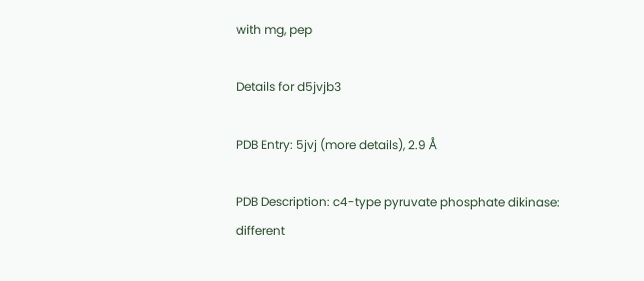with mg, pep

Details for d5jvjb3

PDB Entry: 5jvj (more details), 2.9 Å

PDB Description: c4-type pyruvate phosphate dikinase: different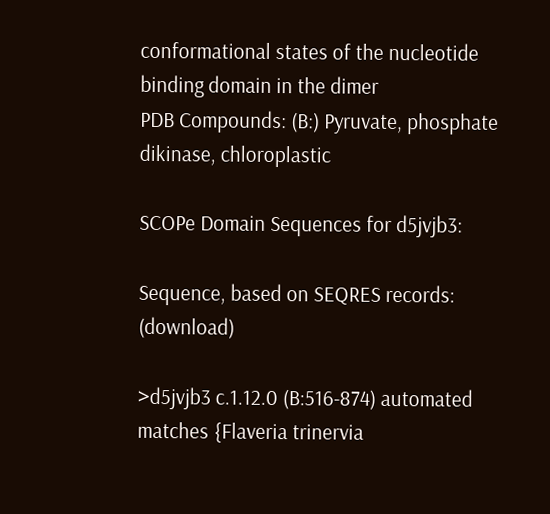conformational states of the nucleotide binding domain in the dimer
PDB Compounds: (B:) Pyruvate, phosphate dikinase, chloroplastic

SCOPe Domain Sequences for d5jvjb3:

Sequence, based on SEQRES records: (download)

>d5jvjb3 c.1.12.0 (B:516-874) automated matches {Flaveria trinervia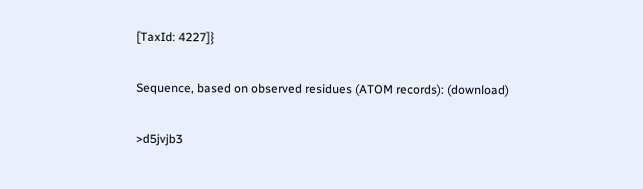[TaxId: 4227]}

Sequence, based on observed residues (ATOM records): (download)

>d5jvjb3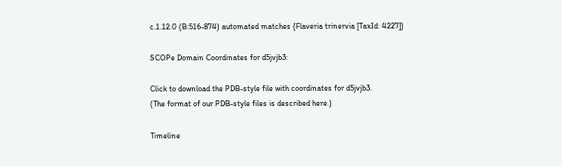c.1.12.0 (B:516-874) automated matches {Flaveria trinervia [TaxId: 4227]}

SCOPe Domain Coordinates for d5jvjb3:

Click to download the PDB-style file with coordinates for d5jvjb3.
(The format of our PDB-style files is described here.)

Timeline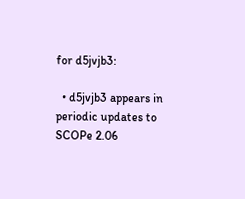for d5jvjb3:

  • d5jvjb3 appears in periodic updates to SCOPe 2.06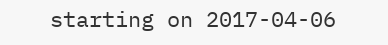starting on 2017-04-06